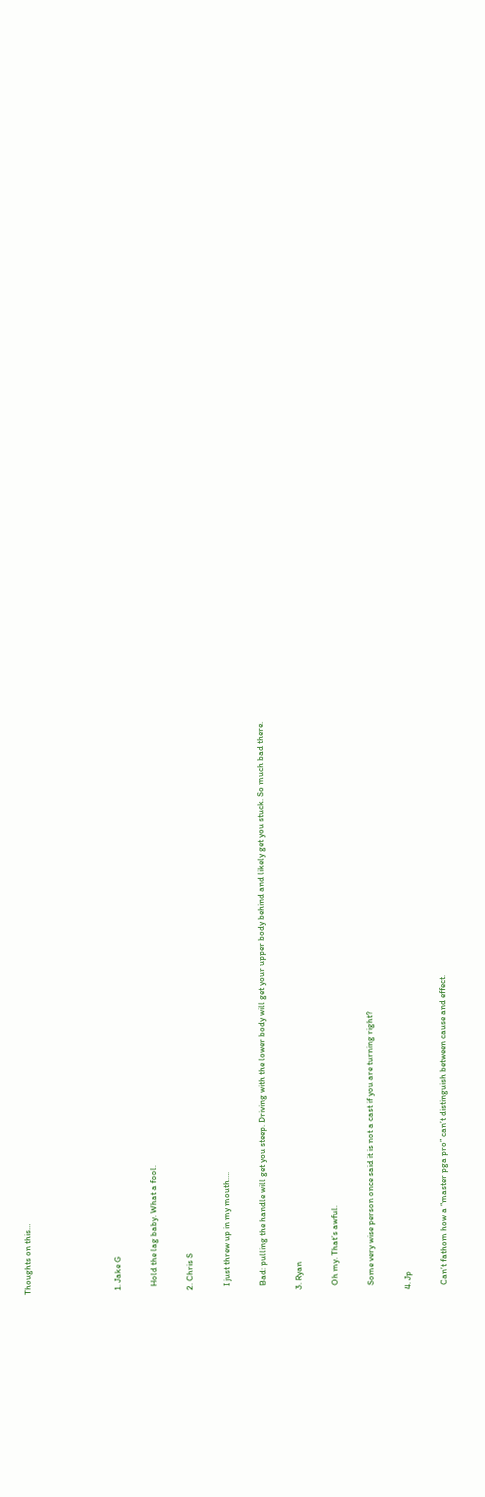Thoughts on this…




  1. Jake G

    Hold the lag baby. What a fool.

  2. Chris S

    I just threw up in my mouth….

    Bad: pulling the handle will get you steep. Driving with the lower body will get your upper body behind and likely get you stuck. So much bad there.

  3. Ryan

    Oh my. That’s awful.

    Some very wise person once said it is not a cast if you are turning right?

  4. Jp

    Can’t fathom how a “master pga pro” can’t distinguish between cause and effect.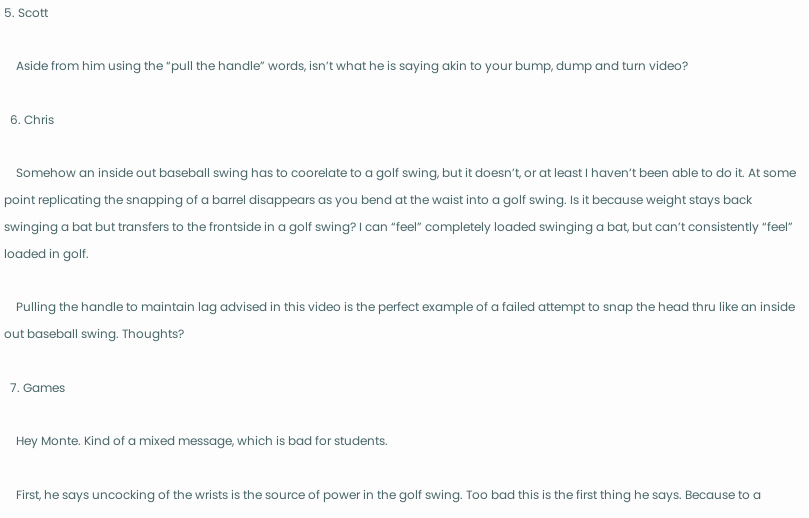5. Scott

    Aside from him using the “pull the handle” words, isn’t what he is saying akin to your bump, dump and turn video?

  6. Chris

    Somehow an inside out baseball swing has to coorelate to a golf swing, but it doesn’t, or at least I haven’t been able to do it. At some point replicating the snapping of a barrel disappears as you bend at the waist into a golf swing. Is it because weight stays back swinging a bat but transfers to the frontside in a golf swing? I can “feel” completely loaded swinging a bat, but can’t consistently “feel” loaded in golf.

    Pulling the handle to maintain lag advised in this video is the perfect example of a failed attempt to snap the head thru like an inside out baseball swing. Thoughts?

  7. Games

    Hey Monte. Kind of a mixed message, which is bad for students.

    First, he says uncocking of the wrists is the source of power in the golf swing. Too bad this is the first thing he says. Because to a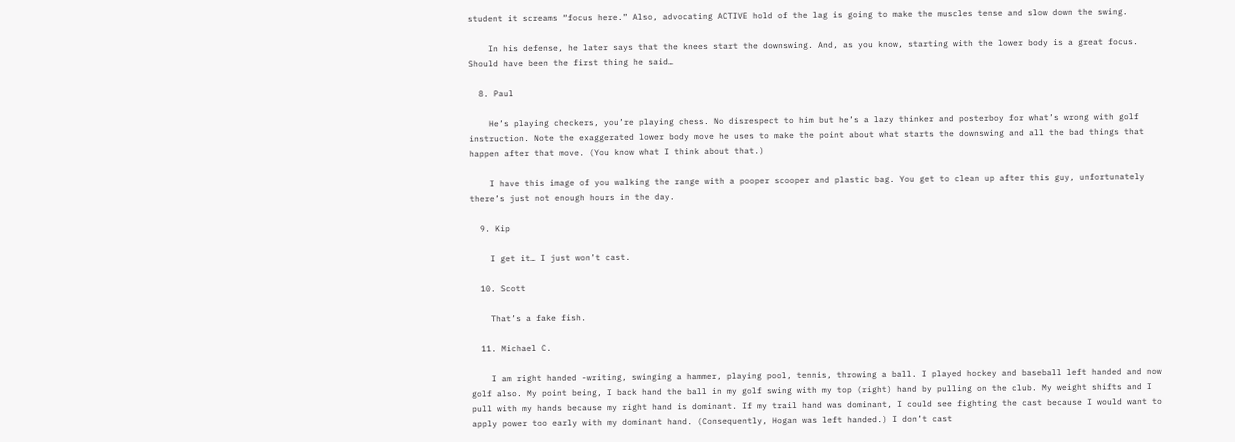student it screams “focus here.” Also, advocating ACTIVE hold of the lag is going to make the muscles tense and slow down the swing.

    In his defense, he later says that the knees start the downswing. And, as you know, starting with the lower body is a great focus. Should have been the first thing he said…

  8. Paul

    He’s playing checkers, you’re playing chess. No disrespect to him but he’s a lazy thinker and posterboy for what’s wrong with golf instruction. Note the exaggerated lower body move he uses to make the point about what starts the downswing and all the bad things that happen after that move. (You know what I think about that.)

    I have this image of you walking the range with a pooper scooper and plastic bag. You get to clean up after this guy, unfortunately there’s just not enough hours in the day.

  9. Kip

    I get it… I just won’t cast.

  10. Scott

    That’s a fake fish.

  11. Michael C.

    I am right handed -writing, swinging a hammer, playing pool, tennis, throwing a ball. I played hockey and baseball left handed and now golf also. My point being, I back hand the ball in my golf swing with my top (right) hand by pulling on the club. My weight shifts and I pull with my hands because my right hand is dominant. If my trail hand was dominant, I could see fighting the cast because I would want to apply power too early with my dominant hand. (Consequently, Hogan was left handed.) I don’t cast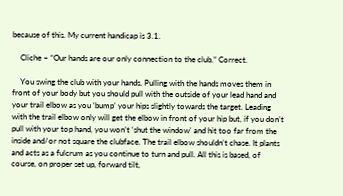because of this. My current handicap is 3.1.

    Cliche – “Our hands are our only connection to the club.” Correct.

    You swing the club with your hands. Pulling with the hands moves them in front of your body but you should pull with the outside of your lead hand and your trail elbow as you ‘bump’ your hips slightly towards the target. Leading with the trail elbow only will get the elbow in front of your hip but, if you don’t pull with your top hand, you won’t ‘shut the window’ and hit too far from the inside and/or not square the clubface. The trail elbow shouldn’t chase. It plants and acts as a fulcrum as you continue to turn and pull. All this is based, of course, on proper set up, forward tilt,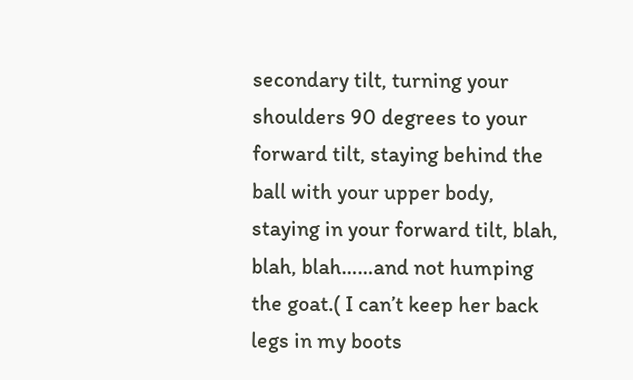secondary tilt, turning your shoulders 90 degrees to your forward tilt, staying behind the ball with your upper body, staying in your forward tilt, blah, blah, blah……and not humping the goat.( I can’t keep her back legs in my boots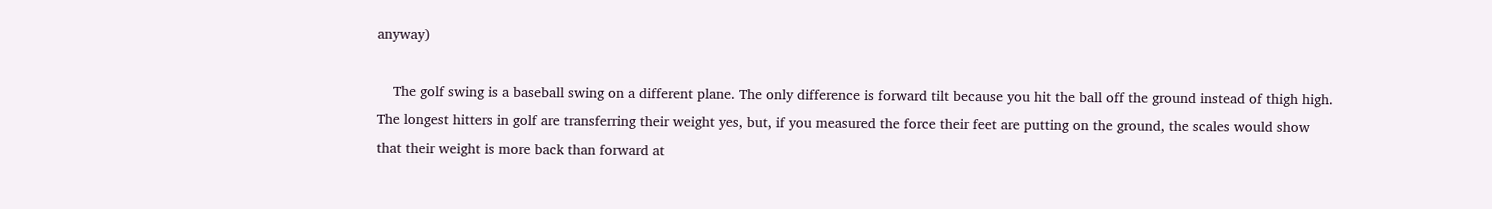anyway)

    The golf swing is a baseball swing on a different plane. The only difference is forward tilt because you hit the ball off the ground instead of thigh high. The longest hitters in golf are transferring their weight yes, but, if you measured the force their feet are putting on the ground, the scales would show that their weight is more back than forward at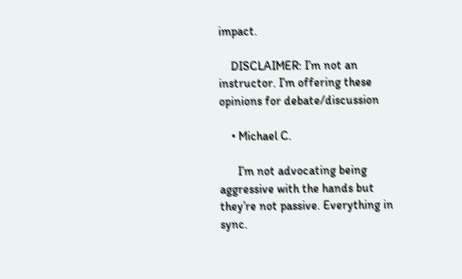impact.

    DISCLAIMER: I’m not an instructor. I’m offering these opinions for debate/discussion

    • Michael C.

      I’m not advocating being aggressive with the hands but they’re not passive. Everything in sync.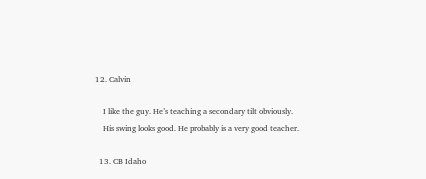12. Calvin

    I like the guy. He’s teaching a secondary tilt obviously.
    His swing looks good. He probably is a very good teacher.

  13. CB Idaho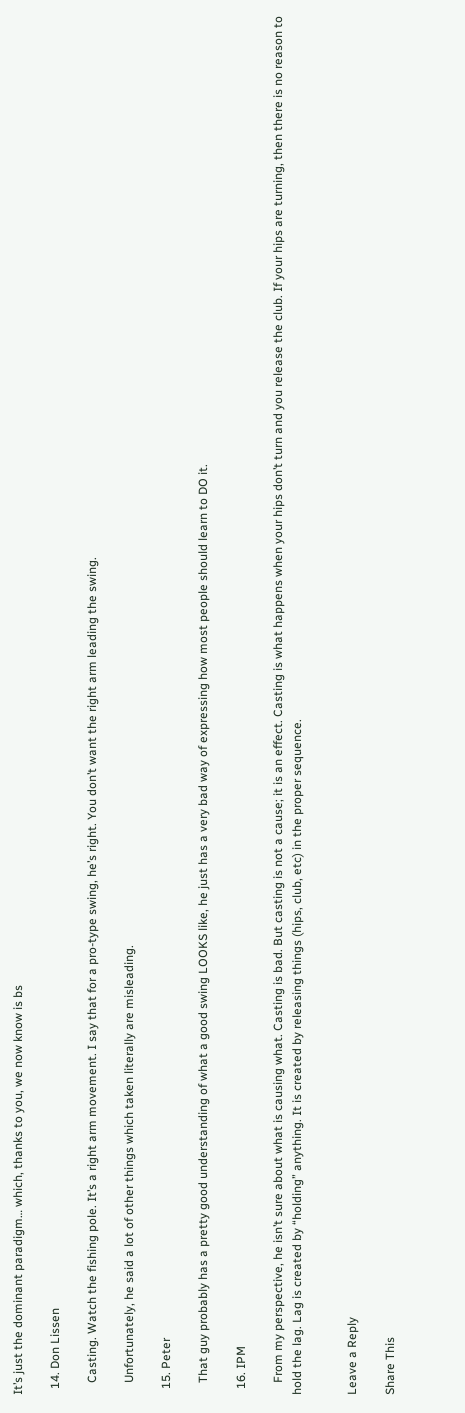It’s just the dominant paradigm… which, thanks to you, we now know is bs

  14. Don Lissen

    Casting. Watch the fishing pole. It’s a right arm movement. I say that for a pro-type swing, he’s right. You don’t want the right arm leading the swing.

    Unfortunately, he said a lot of other things which taken literally are misleading.

  15. Peter

    That guy probably has a pretty good understanding of what a good swing LOOKS like, he just has a very bad way of expressing how most people should learn to DO it.

  16. IPM

    From my perspective, he isn’t sure about what is causing what. Casting is bad. But casting is not a cause; it is an effect. Casting is what happens when your hips don’t turn and you release the club. If your hips are turning, then there is no reason to hold the lag. Lag is created by “holding” anything. It is created by releasing things (hips, club, etc) in the proper sequence.


Leave a Reply

Share This